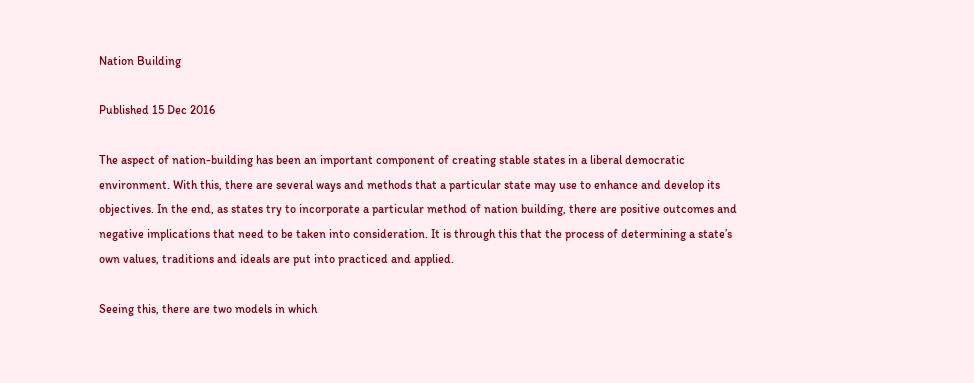Nation Building

Published 15 Dec 2016

The aspect of nation-building has been an important component of creating stable states in a liberal democratic environment. With this, there are several ways and methods that a particular state may use to enhance and develop its objectives. In the end, as states try to incorporate a particular method of nation building, there are positive outcomes and negative implications that need to be taken into consideration. It is through this that the process of determining a state’s own values, traditions and ideals are put into practiced and applied.

Seeing this, there are two models in which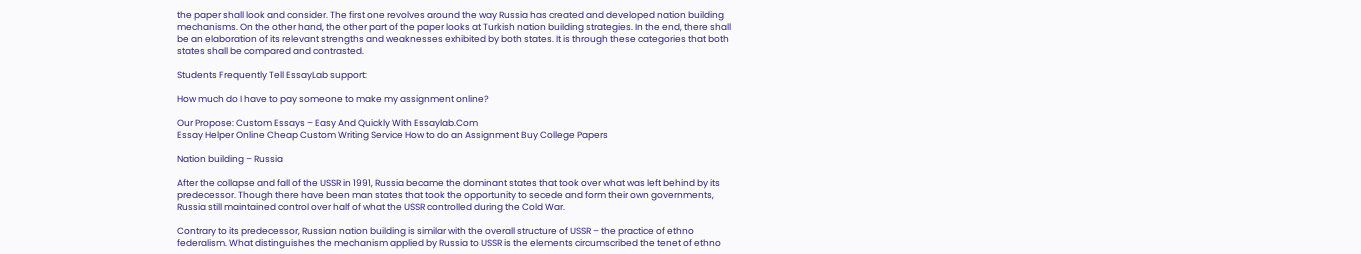the paper shall look and consider. The first one revolves around the way Russia has created and developed nation building mechanisms. On the other hand, the other part of the paper looks at Turkish nation building strategies. In the end, there shall be an elaboration of its relevant strengths and weaknesses exhibited by both states. It is through these categories that both states shall be compared and contrasted.

Students Frequently Tell EssayLab support:

How much do I have to pay someone to make my assignment online?

Our Propose: Custom Essays – Easy And Quickly With Essaylab.Com
Essay Helper Online Cheap Custom Writing Service How to do an Assignment Buy College Papers

Nation building – Russia

After the collapse and fall of the USSR in 1991, Russia became the dominant states that took over what was left behind by its predecessor. Though there have been man states that took the opportunity to secede and form their own governments, Russia still maintained control over half of what the USSR controlled during the Cold War.

Contrary to its predecessor, Russian nation building is similar with the overall structure of USSR – the practice of ethno federalism. What distinguishes the mechanism applied by Russia to USSR is the elements circumscribed the tenet of ethno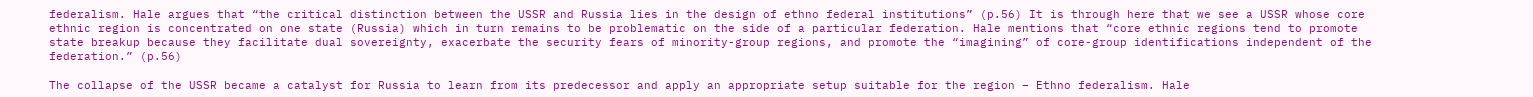federalism. Hale argues that “the critical distinction between the USSR and Russia lies in the design of ethno federal institutions” (p.56) It is through here that we see a USSR whose core ethnic region is concentrated on one state (Russia) which in turn remains to be problematic on the side of a particular federation. Hale mentions that “core ethnic regions tend to promote state breakup because they facilitate dual sovereignty, exacerbate the security fears of minority-group regions, and promote the “imagining” of core-group identifications independent of the federation.” (p.56)

The collapse of the USSR became a catalyst for Russia to learn from its predecessor and apply an appropriate setup suitable for the region – Ethno federalism. Hale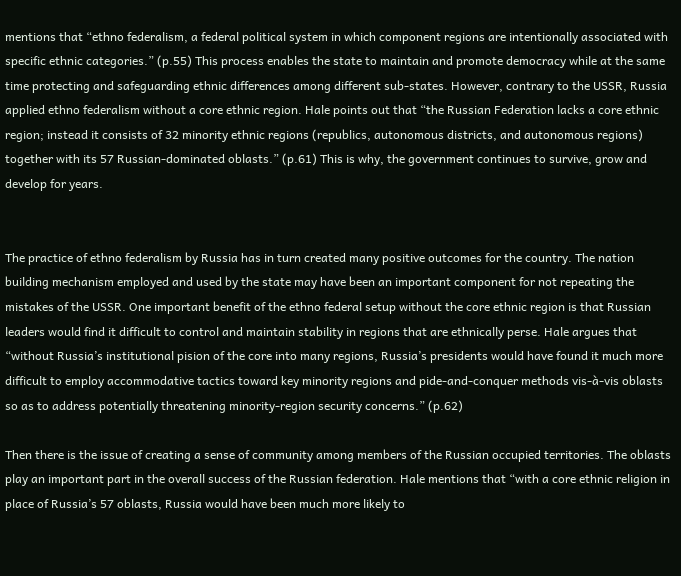mentions that “ethno federalism, a federal political system in which component regions are intentionally associated with specific ethnic categories.” (p.55) This process enables the state to maintain and promote democracy while at the same time protecting and safeguarding ethnic differences among different sub-states. However, contrary to the USSR, Russia applied ethno federalism without a core ethnic region. Hale points out that “the Russian Federation lacks a core ethnic region; instead it consists of 32 minority ethnic regions (republics, autonomous districts, and autonomous regions) together with its 57 Russian-dominated oblasts.” (p.61) This is why, the government continues to survive, grow and develop for years.


The practice of ethno federalism by Russia has in turn created many positive outcomes for the country. The nation building mechanism employed and used by the state may have been an important component for not repeating the mistakes of the USSR. One important benefit of the ethno federal setup without the core ethnic region is that Russian leaders would find it difficult to control and maintain stability in regions that are ethnically perse. Hale argues that “without Russia’s institutional pision of the core into many regions, Russia’s presidents would have found it much more difficult to employ accommodative tactics toward key minority regions and pide-and-conquer methods vis-à-vis oblasts so as to address potentially threatening minority-region security concerns.” (p.62)

Then there is the issue of creating a sense of community among members of the Russian occupied territories. The oblasts play an important part in the overall success of the Russian federation. Hale mentions that “with a core ethnic religion in place of Russia’s 57 oblasts, Russia would have been much more likely to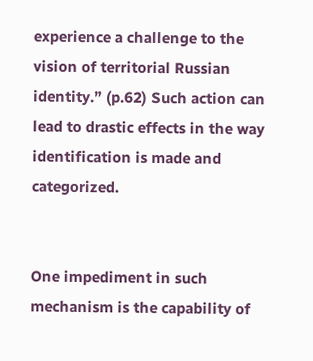experience a challenge to the vision of territorial Russian identity.” (p.62) Such action can lead to drastic effects in the way identification is made and categorized.


One impediment in such mechanism is the capability of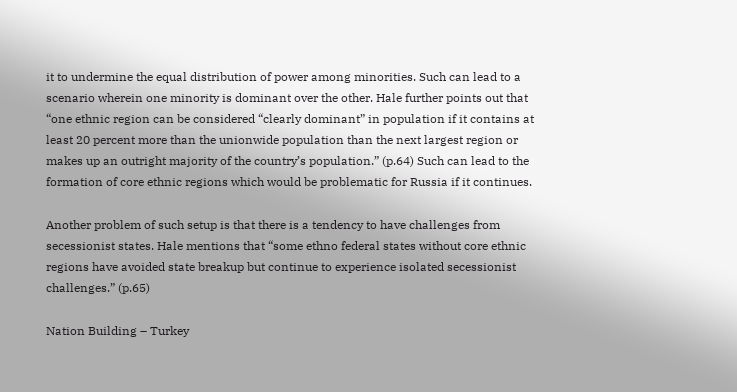it to undermine the equal distribution of power among minorities. Such can lead to a scenario wherein one minority is dominant over the other. Hale further points out that “one ethnic region can be considered “clearly dominant” in population if it contains at least 20 percent more than the unionwide population than the next largest region or makes up an outright majority of the country’s population.” (p.64) Such can lead to the formation of core ethnic regions which would be problematic for Russia if it continues.

Another problem of such setup is that there is a tendency to have challenges from secessionist states. Hale mentions that “some ethno federal states without core ethnic regions have avoided state breakup but continue to experience isolated secessionist challenges.” (p.65)

Nation Building – Turkey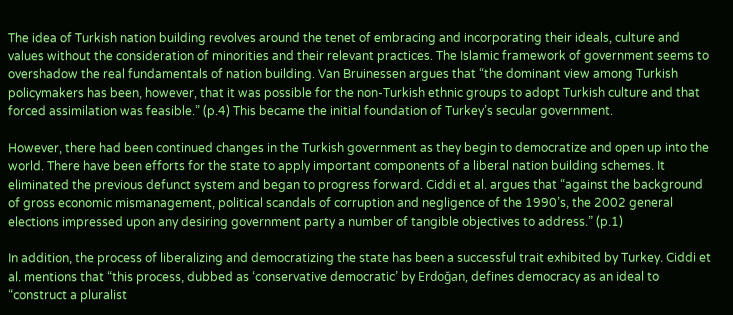The idea of Turkish nation building revolves around the tenet of embracing and incorporating their ideals, culture and values without the consideration of minorities and their relevant practices. The Islamic framework of government seems to overshadow the real fundamentals of nation building. Van Bruinessen argues that “the dominant view among Turkish policymakers has been, however, that it was possible for the non-Turkish ethnic groups to adopt Turkish culture and that forced assimilation was feasible.” (p.4) This became the initial foundation of Turkey’s secular government.

However, there had been continued changes in the Turkish government as they begin to democratize and open up into the world. There have been efforts for the state to apply important components of a liberal nation building schemes. It eliminated the previous defunct system and began to progress forward. Ciddi et al. argues that “against the background of gross economic mismanagement, political scandals of corruption and negligence of the 1990’s, the 2002 general elections impressed upon any desiring government party a number of tangible objectives to address.” (p.1)

In addition, the process of liberalizing and democratizing the state has been a successful trait exhibited by Turkey. Ciddi et al. mentions that “this process, dubbed as ‘conservative democratic’ by Erdoğan, defines democracy as an ideal to “construct a pluralist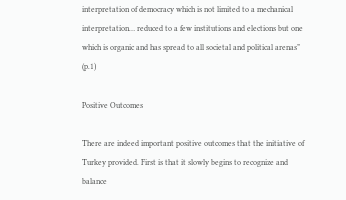interpretation of democracy which is not limited to a mechanical interpretation… reduced to a few institutions and elections but one which is organic and has spread to all societal and political arenas” (p.1)

Positive Outcomes

There are indeed important positive outcomes that the initiative of Turkey provided. First is that it slowly begins to recognize and balance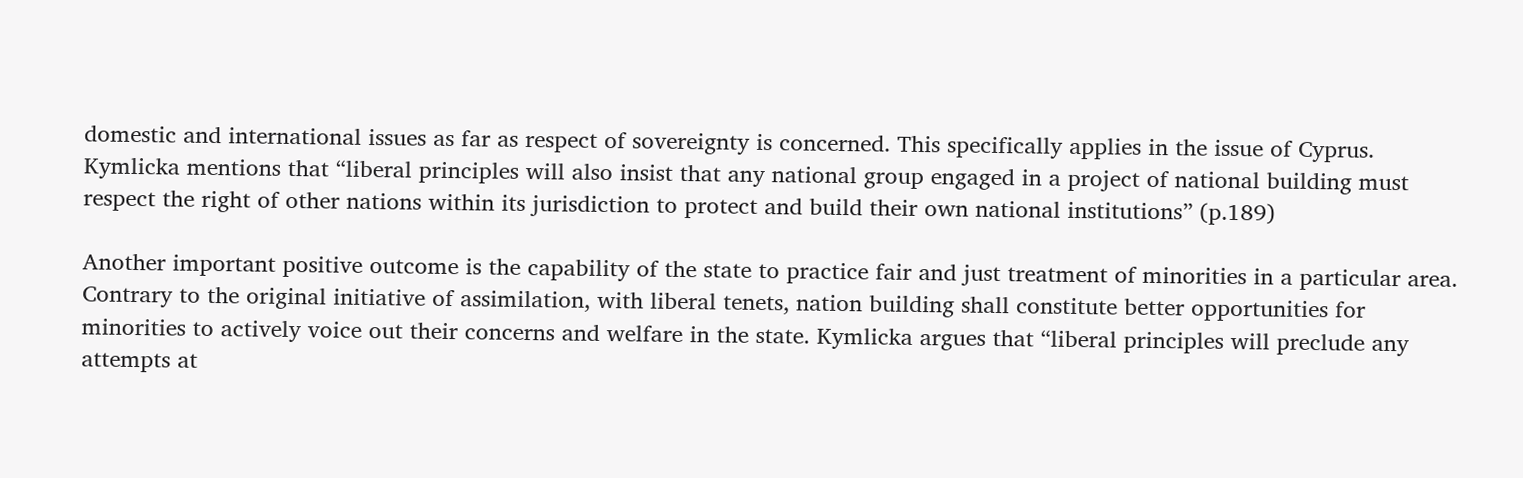domestic and international issues as far as respect of sovereignty is concerned. This specifically applies in the issue of Cyprus. Kymlicka mentions that “liberal principles will also insist that any national group engaged in a project of national building must respect the right of other nations within its jurisdiction to protect and build their own national institutions” (p.189)

Another important positive outcome is the capability of the state to practice fair and just treatment of minorities in a particular area. Contrary to the original initiative of assimilation, with liberal tenets, nation building shall constitute better opportunities for minorities to actively voice out their concerns and welfare in the state. Kymlicka argues that “liberal principles will preclude any attempts at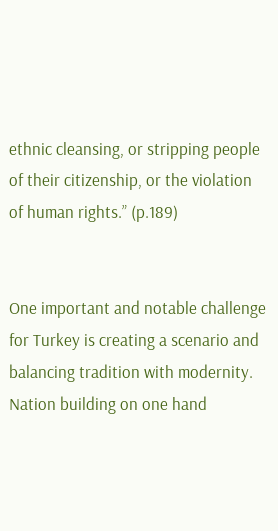ethnic cleansing, or stripping people of their citizenship, or the violation of human rights.” (p.189)


One important and notable challenge for Turkey is creating a scenario and balancing tradition with modernity. Nation building on one hand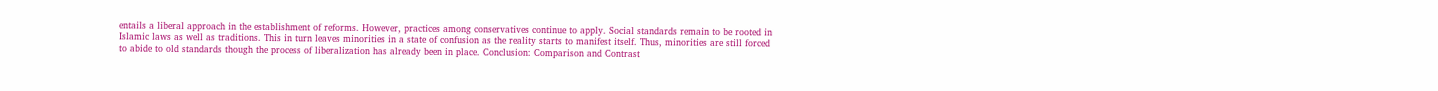entails a liberal approach in the establishment of reforms. However, practices among conservatives continue to apply. Social standards remain to be rooted in Islamic laws as well as traditions. This in turn leaves minorities in a state of confusion as the reality starts to manifest itself. Thus, minorities are still forced to abide to old standards though the process of liberalization has already been in place. Conclusion: Comparison and Contrast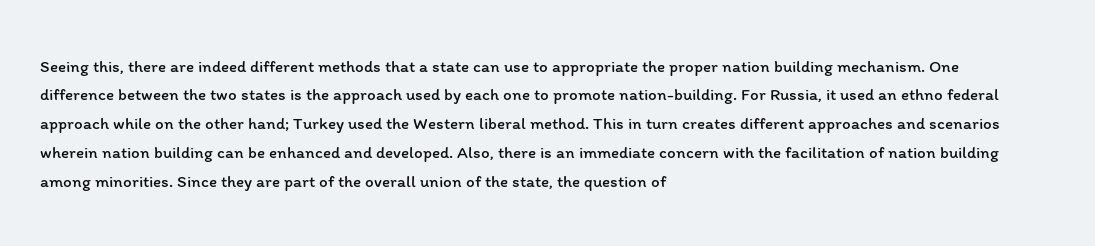Seeing this, there are indeed different methods that a state can use to appropriate the proper nation building mechanism. One difference between the two states is the approach used by each one to promote nation-building. For Russia, it used an ethno federal approach while on the other hand; Turkey used the Western liberal method. This in turn creates different approaches and scenarios wherein nation building can be enhanced and developed. Also, there is an immediate concern with the facilitation of nation building among minorities. Since they are part of the overall union of the state, the question of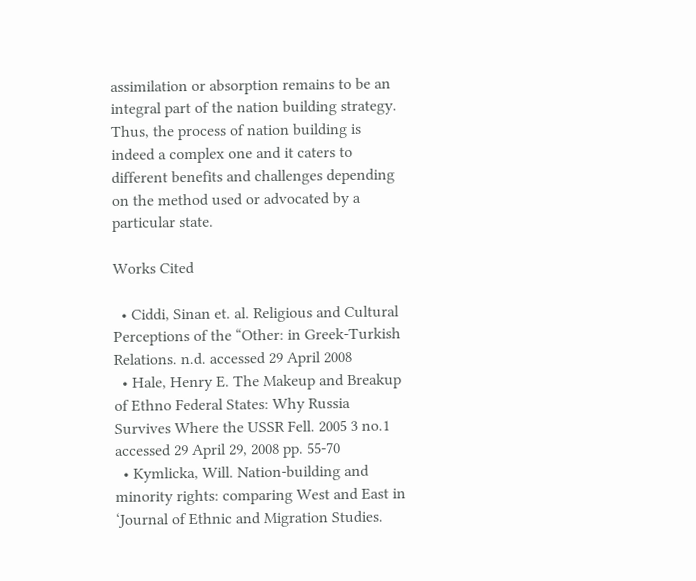assimilation or absorption remains to be an integral part of the nation building strategy. Thus, the process of nation building is indeed a complex one and it caters to different benefits and challenges depending on the method used or advocated by a particular state.

Works Cited

  • Ciddi, Sinan et. al. Religious and Cultural Perceptions of the “Other: in Greek-Turkish Relations. n.d. accessed 29 April 2008
  • Hale, Henry E. The Makeup and Breakup of Ethno Federal States: Why Russia Survives Where the USSR Fell. 2005 3 no.1 accessed 29 April 29, 2008 pp. 55-70
  • Kymlicka, Will. Nation-building and minority rights: comparing West and East in ‘Journal of Ethnic and Migration Studies.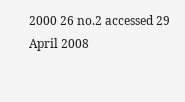2000 26 no.2 accessed 29 April 2008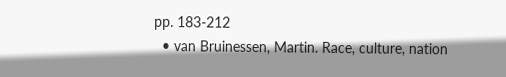pp. 183-212
  • van Bruinessen, Martin. Race, culture, nation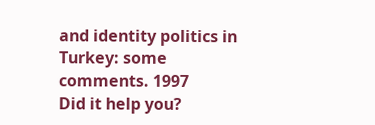and identity politics in Turkey: some comments. 1997
Did it help you?